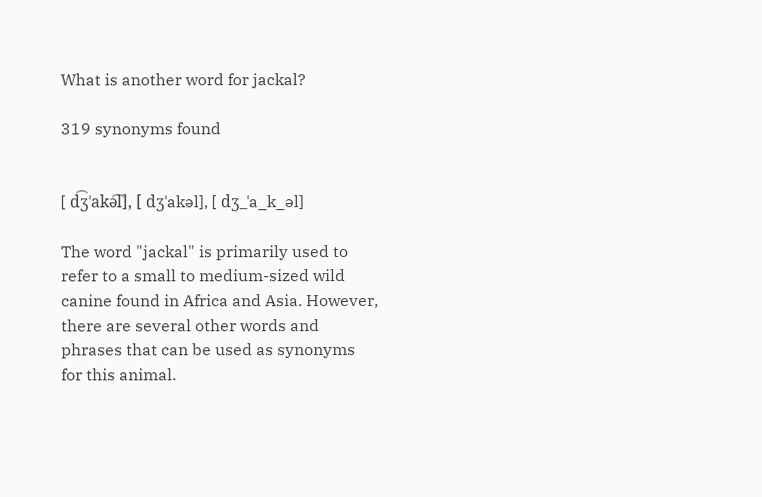What is another word for jackal?

319 synonyms found


[ d͡ʒˈakə͡l], [ dʒˈakəl], [ dʒ_ˈa_k_əl]

The word "jackal" is primarily used to refer to a small to medium-sized wild canine found in Africa and Asia. However, there are several other words and phrases that can be used as synonyms for this animal.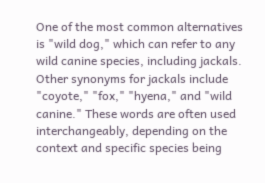One of the most common alternatives is "wild dog," which can refer to any wild canine species, including jackals. Other synonyms for jackals include "coyote," "fox," "hyena," and "wild canine." These words are often used interchangeably, depending on the context and specific species being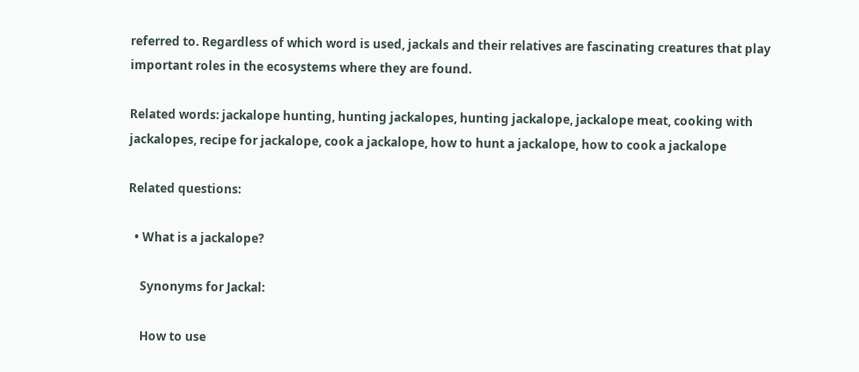referred to. Regardless of which word is used, jackals and their relatives are fascinating creatures that play important roles in the ecosystems where they are found.

Related words: jackalope hunting, hunting jackalopes, hunting jackalope, jackalope meat, cooking with jackalopes, recipe for jackalope, cook a jackalope, how to hunt a jackalope, how to cook a jackalope

Related questions:

  • What is a jackalope?

    Synonyms for Jackal:

    How to use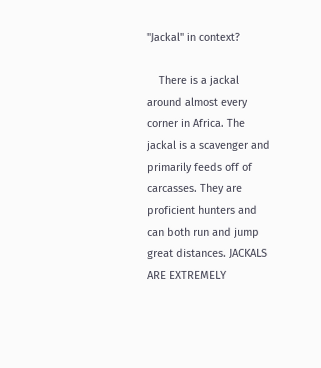"Jackal" in context?

    There is a jackal around almost every corner in Africa. The jackal is a scavenger and primarily feeds off of carcasses. They are proficient hunters and can both run and jump great distances. JACKALS ARE EXTREMELY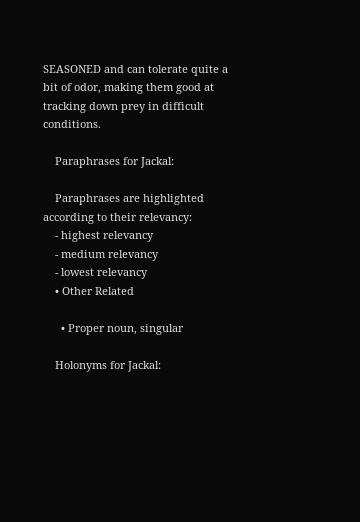SEASONED and can tolerate quite a bit of odor, making them good at tracking down prey in difficult conditions.

    Paraphrases for Jackal:

    Paraphrases are highlighted according to their relevancy:
    - highest relevancy
    - medium relevancy
    - lowest relevancy
    • Other Related

      • Proper noun, singular

    Holonyms for Jackal: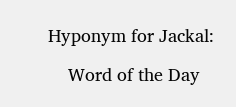Hyponym for Jackal:

    Word of the Day